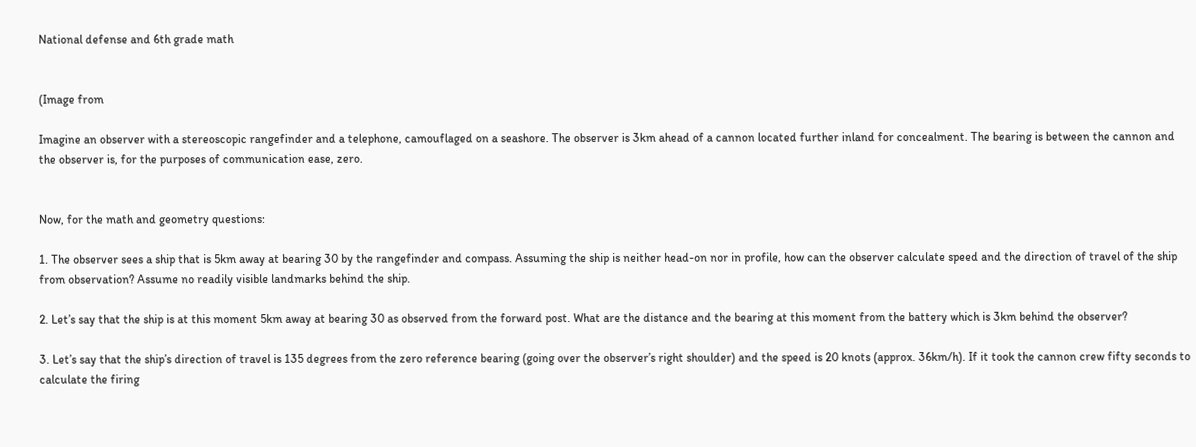National defense and 6th grade math


(Image from

Imagine an observer with a stereoscopic rangefinder and a telephone, camouflaged on a seashore. The observer is 3km ahead of a cannon located further inland for concealment. The bearing is between the cannon and the observer is, for the purposes of communication ease, zero.


Now, for the math and geometry questions:

1. The observer sees a ship that is 5km away at bearing 30 by the rangefinder and compass. Assuming the ship is neither head-on nor in profile, how can the observer calculate speed and the direction of travel of the ship from observation? Assume no readily visible landmarks behind the ship.

2. Let’s say that the ship is at this moment 5km away at bearing 30 as observed from the forward post. What are the distance and the bearing at this moment from the battery which is 3km behind the observer?

3. Let’s say that the ship’s direction of travel is 135 degrees from the zero reference bearing (going over the observer’s right shoulder) and the speed is 20 knots (approx. 36km/h). If it took the cannon crew fifty seconds to calculate the firing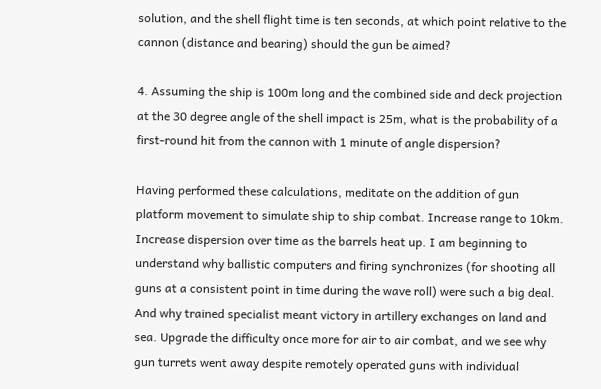solution, and the shell flight time is ten seconds, at which point relative to the cannon (distance and bearing) should the gun be aimed?

4. Assuming the ship is 100m long and the combined side and deck projection at the 30 degree angle of the shell impact is 25m, what is the probability of a first-round hit from the cannon with 1 minute of angle dispersion?

Having performed these calculations, meditate on the addition of gun platform movement to simulate ship to ship combat. Increase range to 10km. Increase dispersion over time as the barrels heat up. I am beginning to understand why ballistic computers and firing synchronizes (for shooting all guns at a consistent point in time during the wave roll) were such a big deal. And why trained specialist meant victory in artillery exchanges on land and sea. Upgrade the difficulty once more for air to air combat, and we see why gun turrets went away despite remotely operated guns with individual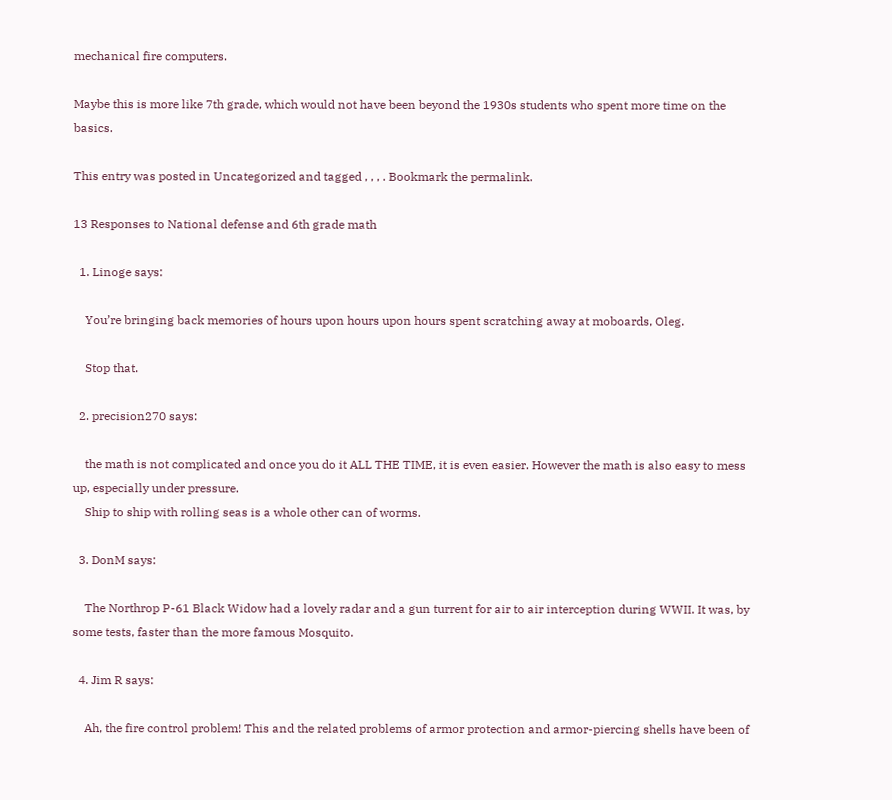mechanical fire computers.

Maybe this is more like 7th grade, which would not have been beyond the 1930s students who spent more time on the basics.

This entry was posted in Uncategorized and tagged , , , . Bookmark the permalink.

13 Responses to National defense and 6th grade math

  1. Linoge says:

    You’re bringing back memories of hours upon hours upon hours spent scratching away at moboards, Oleg.

    Stop that.

  2. precision270 says:

    the math is not complicated and once you do it ALL THE TIME, it is even easier. However the math is also easy to mess up, especially under pressure.
    Ship to ship with rolling seas is a whole other can of worms.

  3. DonM says:

    The Northrop P-61 Black Widow had a lovely radar and a gun turrent for air to air interception during WWII. It was, by some tests, faster than the more famous Mosquito.

  4. Jim R says:

    Ah, the fire control problem! This and the related problems of armor protection and armor-piercing shells have been of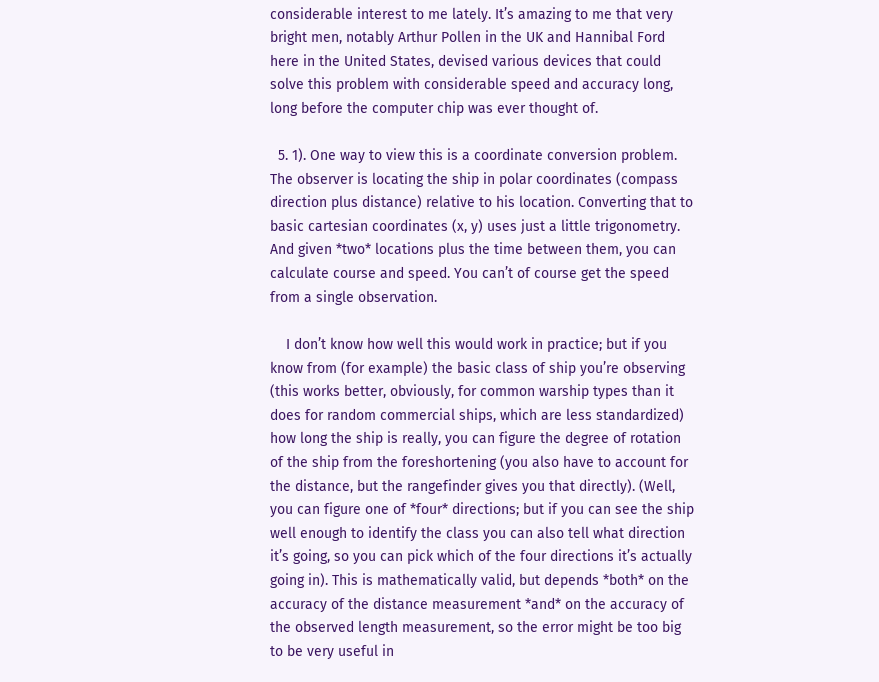considerable interest to me lately. It’s amazing to me that very bright men, notably Arthur Pollen in the UK and Hannibal Ford here in the United States, devised various devices that could solve this problem with considerable speed and accuracy long, long before the computer chip was ever thought of.

  5. 1). One way to view this is a coordinate conversion problem. The observer is locating the ship in polar coordinates (compass direction plus distance) relative to his location. Converting that to basic cartesian coordinates (x, y) uses just a little trigonometry. And given *two* locations plus the time between them, you can calculate course and speed. You can’t of course get the speed from a single observation.

    I don’t know how well this would work in practice; but if you know from (for example) the basic class of ship you’re observing (this works better, obviously, for common warship types than it does for random commercial ships, which are less standardized) how long the ship is really, you can figure the degree of rotation of the ship from the foreshortening (you also have to account for the distance, but the rangefinder gives you that directly). (Well, you can figure one of *four* directions; but if you can see the ship well enough to identify the class you can also tell what direction it’s going, so you can pick which of the four directions it’s actually going in). This is mathematically valid, but depends *both* on the accuracy of the distance measurement *and* on the accuracy of the observed length measurement, so the error might be too big to be very useful in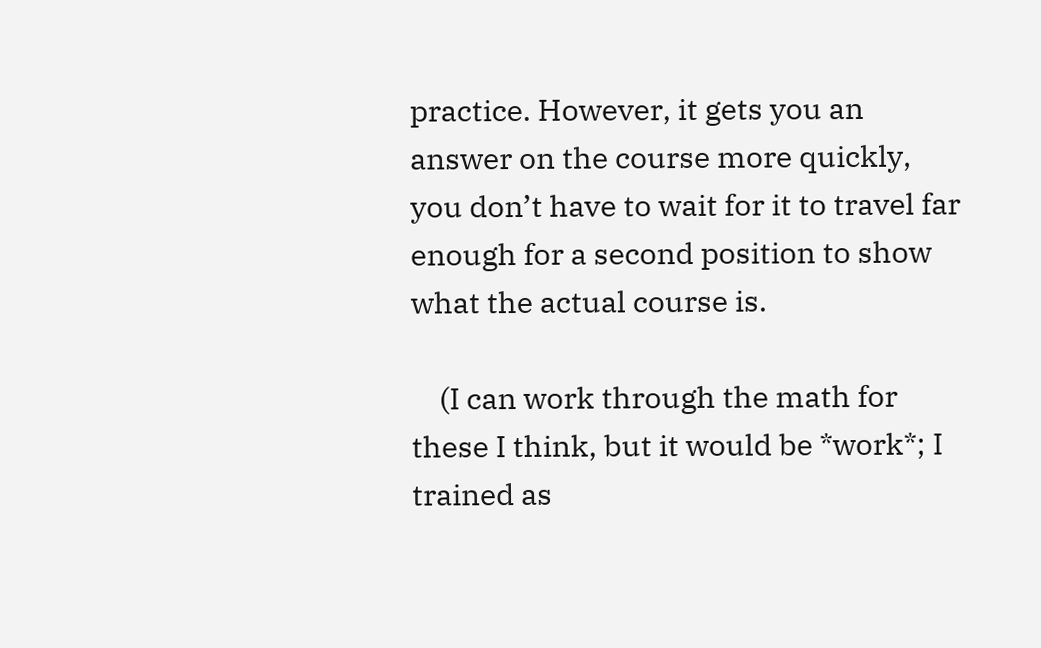practice. However, it gets you an answer on the course more quickly, you don’t have to wait for it to travel far enough for a second position to show what the actual course is.

    (I can work through the math for these I think, but it would be *work*; I trained as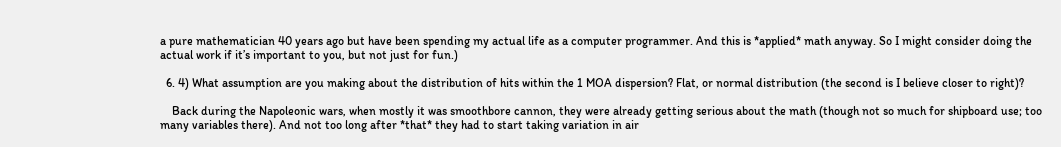a pure mathematician 40 years ago but have been spending my actual life as a computer programmer. And this is *applied* math anyway. So I might consider doing the actual work if it’s important to you, but not just for fun.)

  6. 4) What assumption are you making about the distribution of hits within the 1 MOA dispersion? Flat, or normal distribution (the second is I believe closer to right)?

    Back during the Napoleonic wars, when mostly it was smoothbore cannon, they were already getting serious about the math (though not so much for shipboard use; too many variables there). And not too long after *that* they had to start taking variation in air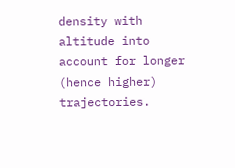density with altitude into account for longer (hence higher) trajectories.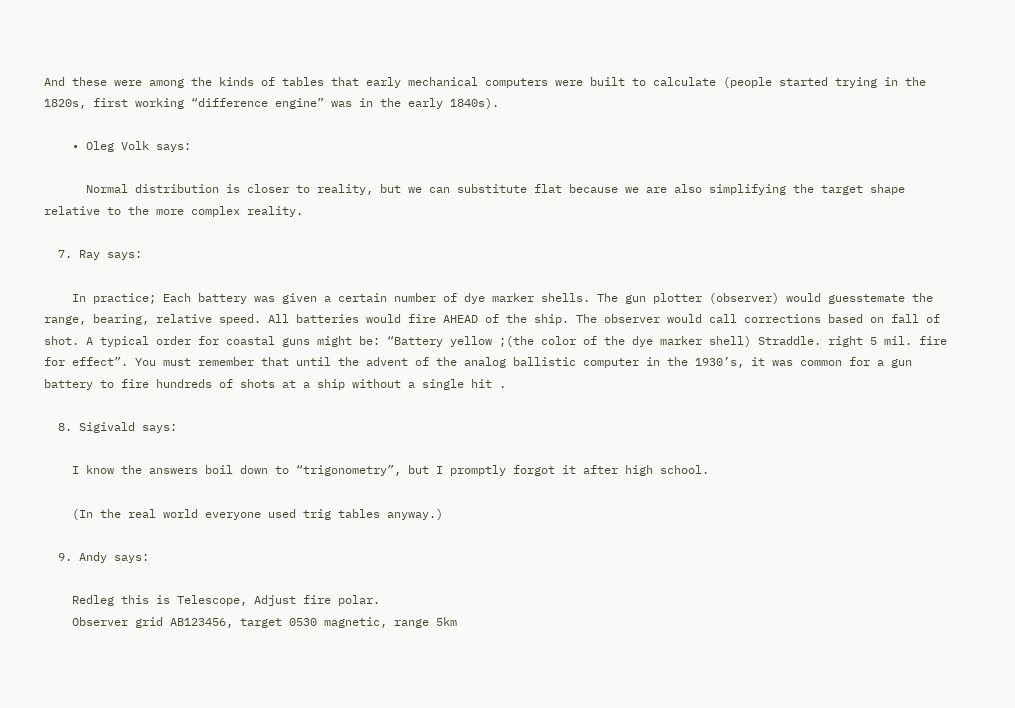And these were among the kinds of tables that early mechanical computers were built to calculate (people started trying in the 1820s, first working “difference engine” was in the early 1840s).

    • Oleg Volk says:

      Normal distribution is closer to reality, but we can substitute flat because we are also simplifying the target shape relative to the more complex reality.

  7. Ray says:

    In practice; Each battery was given a certain number of dye marker shells. The gun plotter (observer) would guesstemate the range, bearing, relative speed. All batteries would fire AHEAD of the ship. The observer would call corrections based on fall of shot. A typical order for coastal guns might be: “Battery yellow ;(the color of the dye marker shell) Straddle. right 5 mil. fire for effect”. You must remember that until the advent of the analog ballistic computer in the 1930’s, it was common for a gun battery to fire hundreds of shots at a ship without a single hit .

  8. Sigivald says:

    I know the answers boil down to “trigonometry”, but I promptly forgot it after high school.

    (In the real world everyone used trig tables anyway.)

  9. Andy says:

    Redleg this is Telescope, Adjust fire polar.
    Observer grid AB123456, target 0530 magnetic, range 5km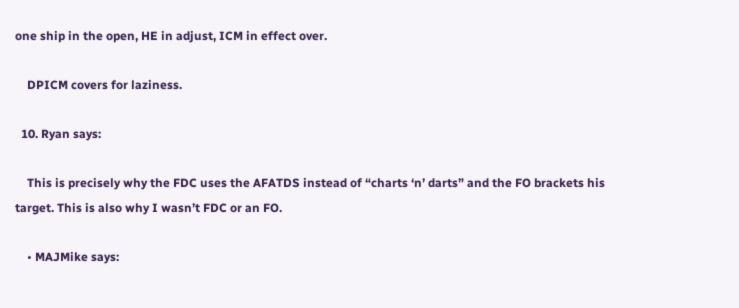one ship in the open, HE in adjust, ICM in effect over.

    DPICM covers for laziness.

  10. Ryan says:

    This is precisely why the FDC uses the AFATDS instead of “charts ‘n’ darts” and the FO brackets his target. This is also why I wasn’t FDC or an FO.

    • MAJMike says: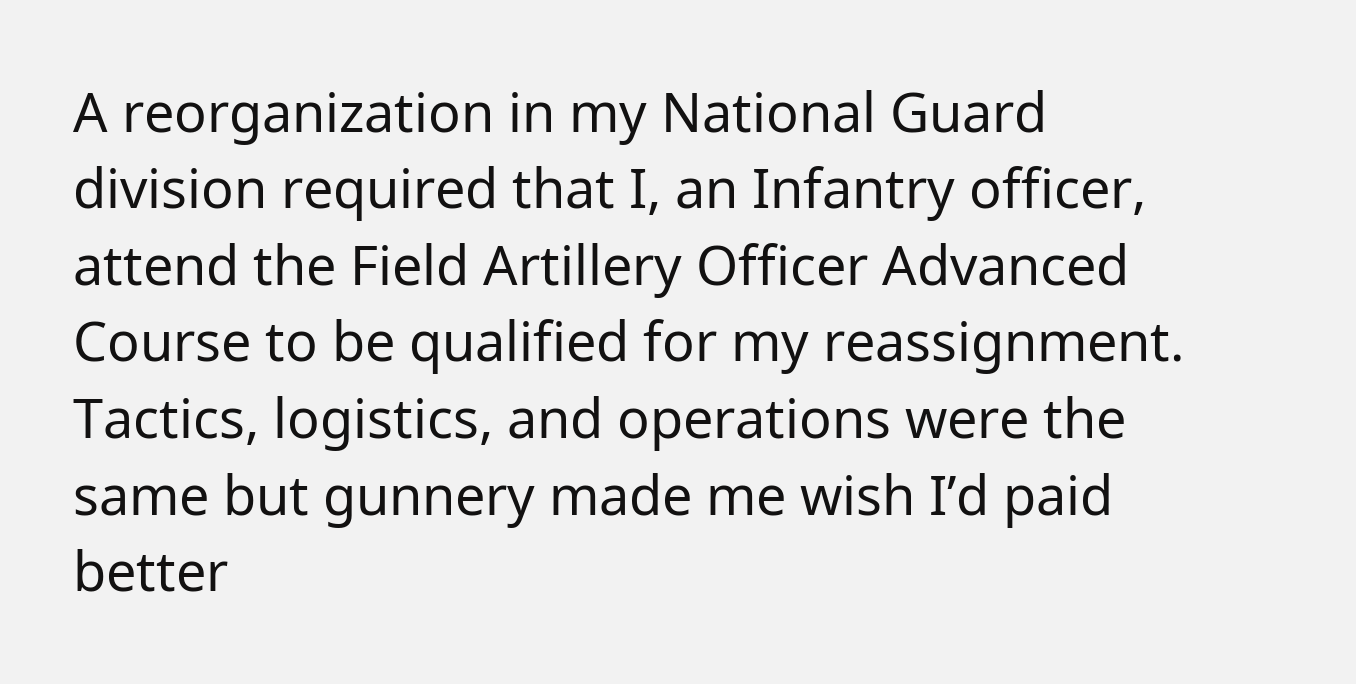A reorganization in my National Guard division required that I, an Infantry officer, attend the Field Artillery Officer Advanced Course to be qualified for my reassignment. Tactics, logistics, and operations were the same but gunnery made me wish I’d paid better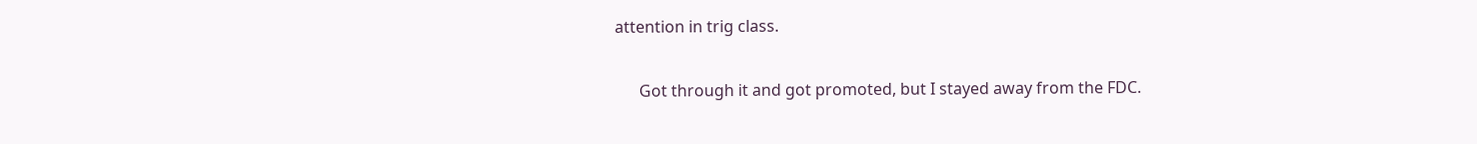attention in trig class.

      Got through it and got promoted, but I stayed away from the FDC.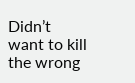Didn’t want to kill the wrong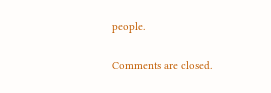people.

Comments are closed.